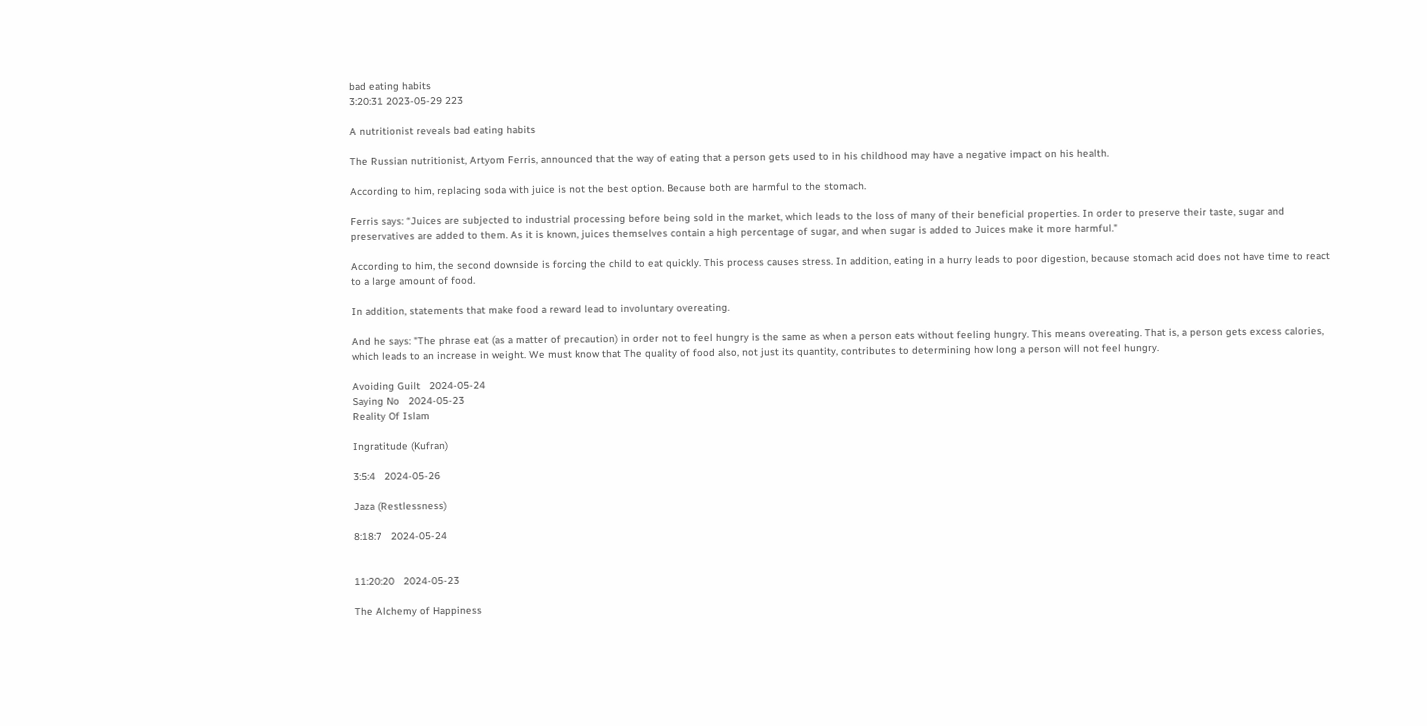bad eating habits
3:20:31 2023-05-29 223

A nutritionist reveals bad eating habits

The Russian nutritionist, Artyom Ferris, announced that the way of eating that a person gets used to in his childhood may have a negative impact on his health.

According to him, replacing soda with juice is not the best option. Because both are harmful to the stomach.

Ferris says: “Juices are subjected to industrial processing before being sold in the market, which leads to the loss of many of their beneficial properties. In order to preserve their taste, sugar and preservatives are added to them. As it is known, juices themselves contain a high percentage of sugar, and when sugar is added to Juices make it more harmful."

According to him, the second downside is forcing the child to eat quickly. This process causes stress. In addition, eating in a hurry leads to poor digestion, because stomach acid does not have time to react to a large amount of food.

In addition, statements that make food a reward lead to involuntary overeating.

And he says: "The phrase eat (as a matter of precaution) in order not to feel hungry is the same as when a person eats without feeling hungry. This means overeating. That is, a person gets excess calories, which leads to an increase in weight. We must know that The quality of food also, not just its quantity, contributes to determining how long a person will not feel hungry.

Avoiding Guilt   2024-05-24
Saying No   2024-05-23
Reality Of Islam

Ingratitude (Kufran)

3:5:4   2024-05-26

Jaza (Restlessness)

8:18:7   2024-05-24


11:20:20   2024-05-23

The Alchemy of Happiness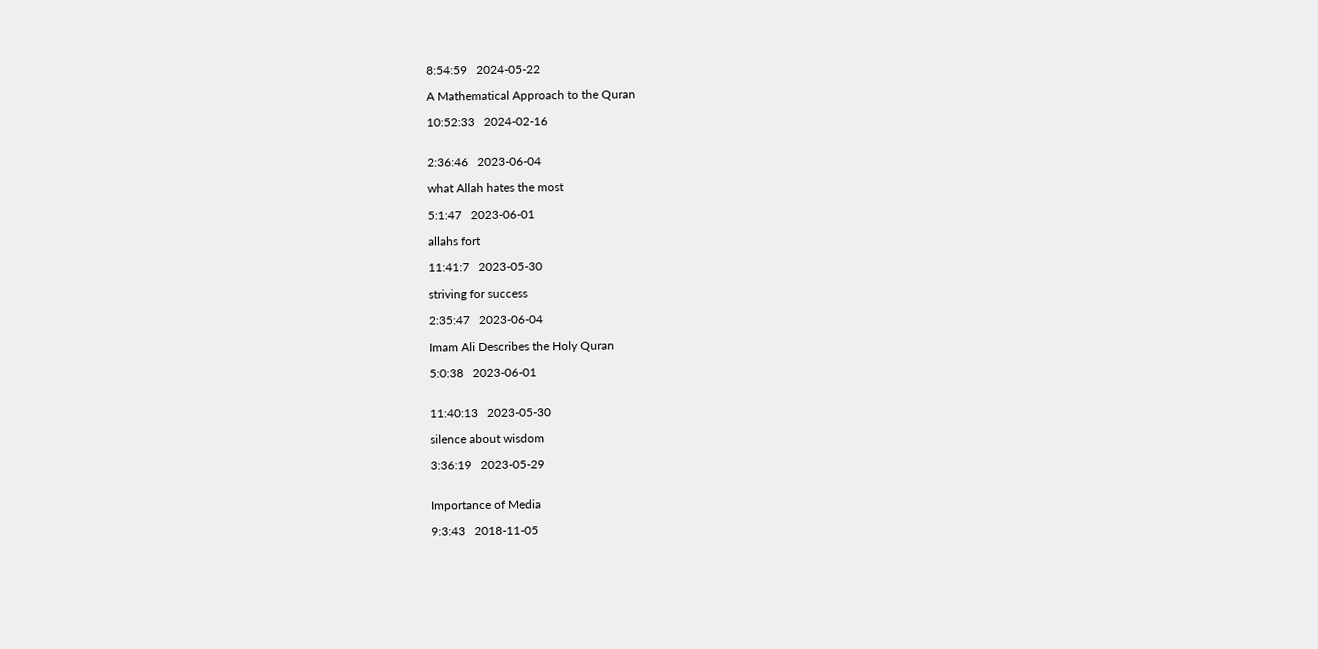8:54:59   2024-05-22

A Mathematical Approach to the Quran

10:52:33   2024-02-16


2:36:46   2023-06-04

what Allah hates the most

5:1:47   2023-06-01

allahs fort

11:41:7   2023-05-30

striving for success

2:35:47   2023-06-04

Imam Ali Describes the Holy Quran

5:0:38   2023-06-01


11:40:13   2023-05-30

silence about wisdom

3:36:19   2023-05-29


Importance of Media

9:3:43   2018-11-05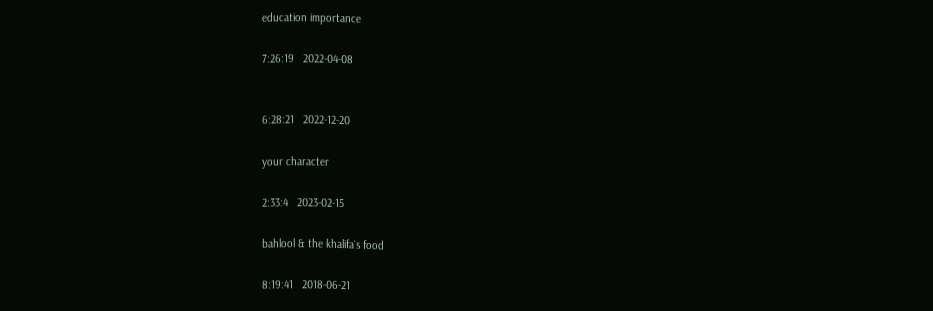education importance

7:26:19   2022-04-08


6:28:21   2022-12-20

your character

2:33:4   2023-02-15

bahlool & the khalifa`s food

8:19:41   2018-06-21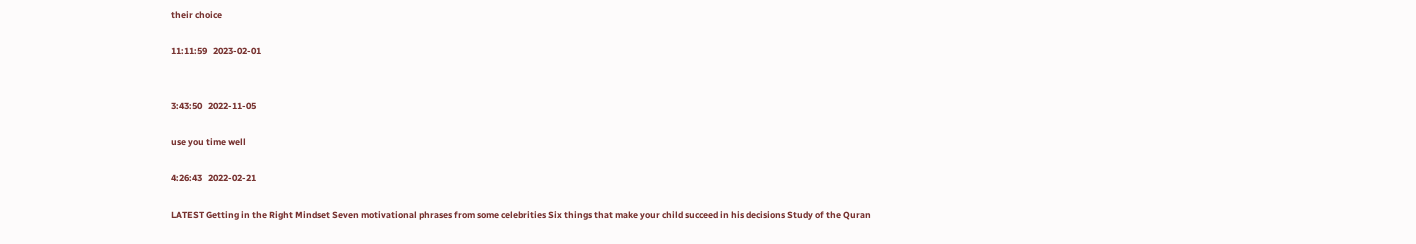their choice

11:11:59   2023-02-01


3:43:50   2022-11-05

use you time well

4:26:43   2022-02-21

LATEST Getting in the Right Mindset Seven motivational phrases from some celebrities Six things that make your child succeed in his decisions Study of the Quran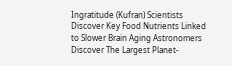Ingratitude (Kufran) Scientists Discover Key Food Nutrients Linked to Slower Brain Aging Astronomers Discover The Largest Planet-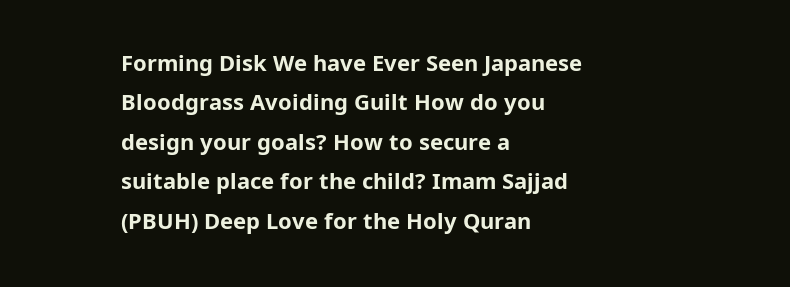Forming Disk We have Ever Seen Japanese Bloodgrass Avoiding Guilt How do you design your goals? How to secure a suitable place for the child? Imam Sajjad (PBUH) Deep Love for the Holy Quran